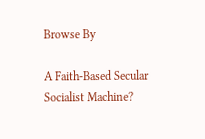Browse By

A Faith-Based Secular Socialist Machine?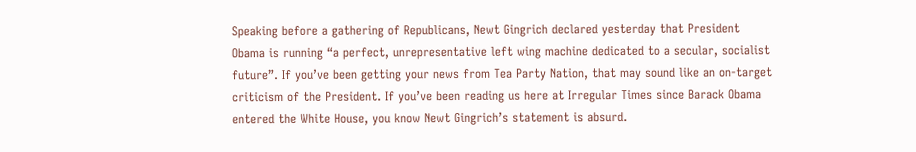Speaking before a gathering of Republicans, Newt Gingrich declared yesterday that President Obama is running “a perfect, unrepresentative left wing machine dedicated to a secular, socialist future”. If you’ve been getting your news from Tea Party Nation, that may sound like an on-target criticism of the President. If you’ve been reading us here at Irregular Times since Barack Obama entered the White House, you know Newt Gingrich’s statement is absurd.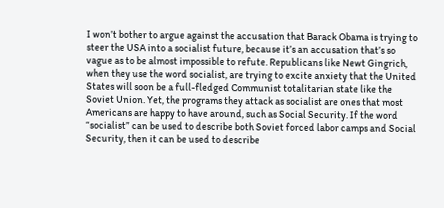I won’t bother to argue against the accusation that Barack Obama is trying to steer the USA into a socialist future, because it’s an accusation that’s so vague as to be almost impossible to refute. Republicans like Newt Gingrich, when they use the word socialist, are trying to excite anxiety that the United States will soon be a full-fledged Communist totalitarian state like the Soviet Union. Yet, the programs they attack as socialist are ones that most Americans are happy to have around, such as Social Security. If the word “socialist” can be used to describe both Soviet forced labor camps and Social Security, then it can be used to describe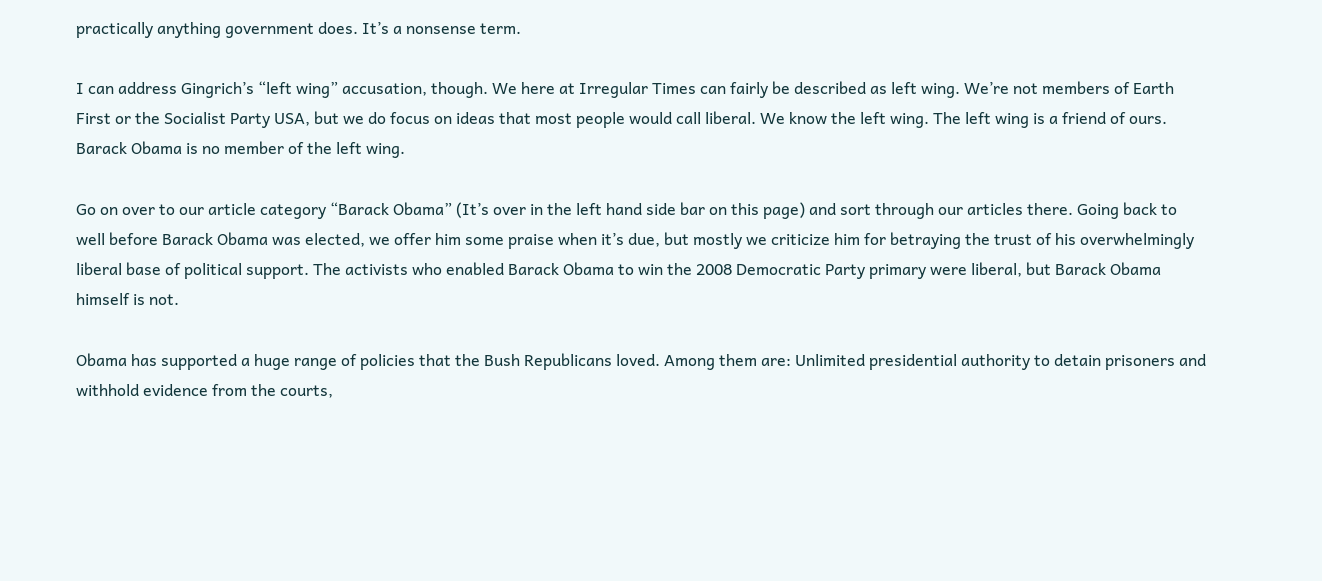practically anything government does. It’s a nonsense term.

I can address Gingrich’s “left wing” accusation, though. We here at Irregular Times can fairly be described as left wing. We’re not members of Earth First or the Socialist Party USA, but we do focus on ideas that most people would call liberal. We know the left wing. The left wing is a friend of ours. Barack Obama is no member of the left wing.

Go on over to our article category “Barack Obama” (It’s over in the left hand side bar on this page) and sort through our articles there. Going back to well before Barack Obama was elected, we offer him some praise when it’s due, but mostly we criticize him for betraying the trust of his overwhelmingly liberal base of political support. The activists who enabled Barack Obama to win the 2008 Democratic Party primary were liberal, but Barack Obama himself is not.

Obama has supported a huge range of policies that the Bush Republicans loved. Among them are: Unlimited presidential authority to detain prisoners and withhold evidence from the courts,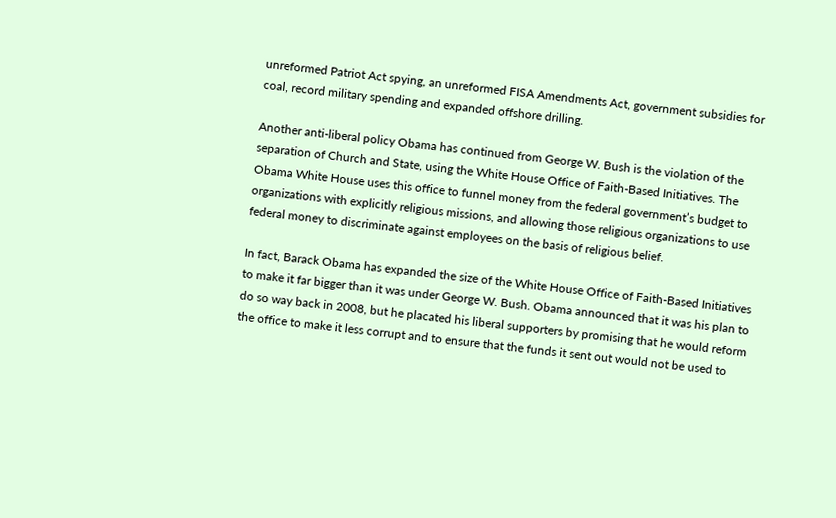unreformed Patriot Act spying, an unreformed FISA Amendments Act, government subsidies for coal, record military spending and expanded offshore drilling.

Another anti-liberal policy Obama has continued from George W. Bush is the violation of the separation of Church and State, using the White House Office of Faith-Based Initiatives. The Obama White House uses this office to funnel money from the federal government’s budget to organizations with explicitly religious missions, and allowing those religious organizations to use federal money to discriminate against employees on the basis of religious belief.

In fact, Barack Obama has expanded the size of the White House Office of Faith-Based Initiatives to make it far bigger than it was under George W. Bush. Obama announced that it was his plan to do so way back in 2008, but he placated his liberal supporters by promising that he would reform the office to make it less corrupt and to ensure that the funds it sent out would not be used to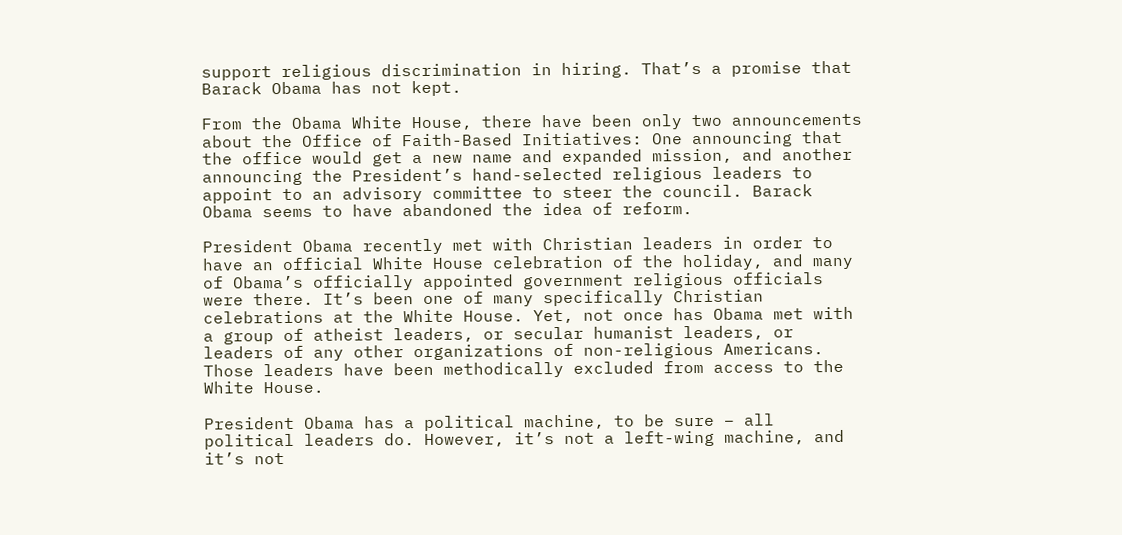support religious discrimination in hiring. That’s a promise that Barack Obama has not kept.

From the Obama White House, there have been only two announcements about the Office of Faith-Based Initiatives: One announcing that the office would get a new name and expanded mission, and another announcing the President’s hand-selected religious leaders to appoint to an advisory committee to steer the council. Barack Obama seems to have abandoned the idea of reform.

President Obama recently met with Christian leaders in order to have an official White House celebration of the holiday, and many of Obama’s officially appointed government religious officials were there. It’s been one of many specifically Christian celebrations at the White House. Yet, not once has Obama met with a group of atheist leaders, or secular humanist leaders, or leaders of any other organizations of non-religious Americans. Those leaders have been methodically excluded from access to the White House.

President Obama has a political machine, to be sure – all political leaders do. However, it’s not a left-wing machine, and it’s not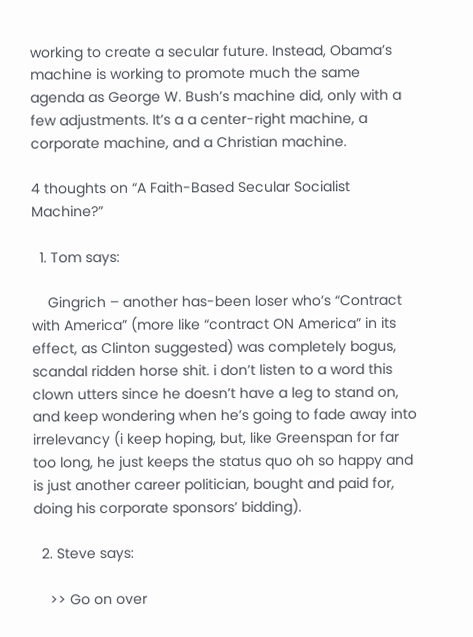working to create a secular future. Instead, Obama’s machine is working to promote much the same agenda as George W. Bush’s machine did, only with a few adjustments. It’s a a center-right machine, a corporate machine, and a Christian machine.

4 thoughts on “A Faith-Based Secular Socialist Machine?”

  1. Tom says:

    Gingrich – another has-been loser who’s “Contract with America” (more like “contract ON America” in its effect, as Clinton suggested) was completely bogus, scandal ridden horse shit. i don’t listen to a word this clown utters since he doesn’t have a leg to stand on, and keep wondering when he’s going to fade away into irrelevancy (i keep hoping, but, like Greenspan for far too long, he just keeps the status quo oh so happy and is just another career politician, bought and paid for, doing his corporate sponsors’ bidding).

  2. Steve says:

    >> Go on over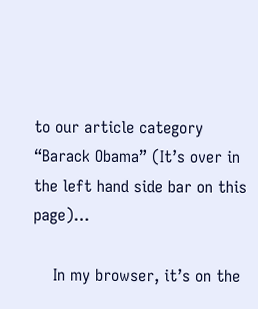to our article category “Barack Obama” (It’s over in the left hand side bar on this page)…

    In my browser, it’s on the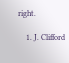right.

    1. J. Clifford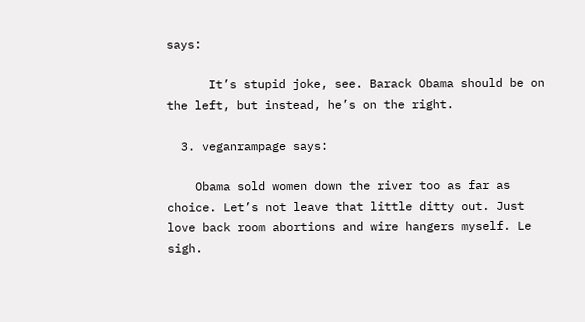says:

      It’s stupid joke, see. Barack Obama should be on the left, but instead, he’s on the right.

  3. veganrampage says:

    Obama sold women down the river too as far as choice. Let’s not leave that little ditty out. Just love back room abortions and wire hangers myself. Le sigh.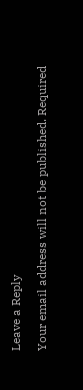Leave a Reply

Your email address will not be published. Required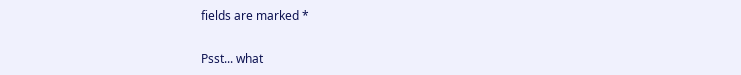fields are marked *

Psst... what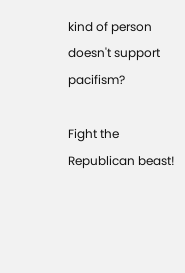kind of person doesn't support pacifism?

Fight the Republican beast!